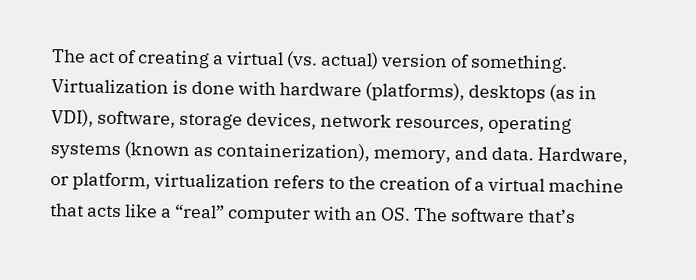The act of creating a virtual (vs. actual) version of something. Virtualization is done with hardware (platforms), desktops (as in VDI), software, storage devices, network resources, operating systems (known as containerization), memory, and data. Hardware, or platform, virtualization refers to the creation of a virtual machine that acts like a “real” computer with an OS. The software that’s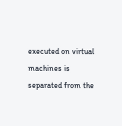executed on virtual machines is separated from the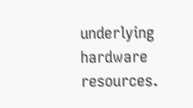underlying hardware resources.